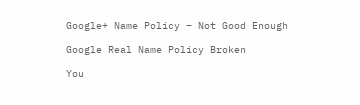Google+ Name Policy – Not Good Enough

Google Real Name Policy Broken

You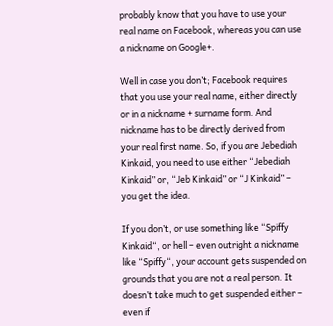probably know that you have to use your real name on Facebook, whereas you can use a nickname on Google+.

Well in case you don’t; Facebook requires that you use your real name, either directly or in a nickname + surname form. And nickname has to be directly derived from your real first name. So, if you are Jebediah Kinkaid, you need to use either “Jebediah Kinkaid” or, “Jeb Kinkaid” or “J Kinkaid” – you get the idea.

If you don’t, or use something like “Spiffy Kinkaid“, or hell – even outright a nickname like “Spiffy“, your account gets suspended on grounds that you are not a real person. It doesn’t take much to get suspended either – even if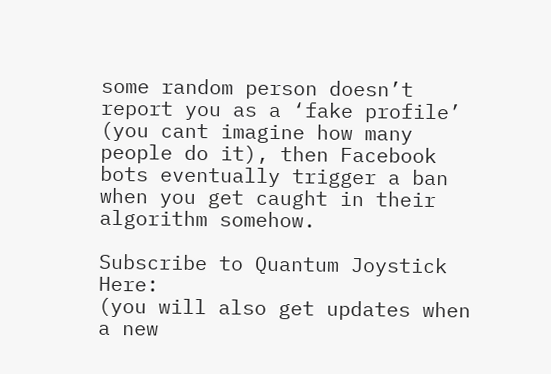some random person doesn’t report you as a ‘fake profile’ (you cant imagine how many people do it), then Facebook bots eventually trigger a ban when you get caught in their algorithm somehow.

Subscribe to Quantum Joystick Here:
(you will also get updates when a new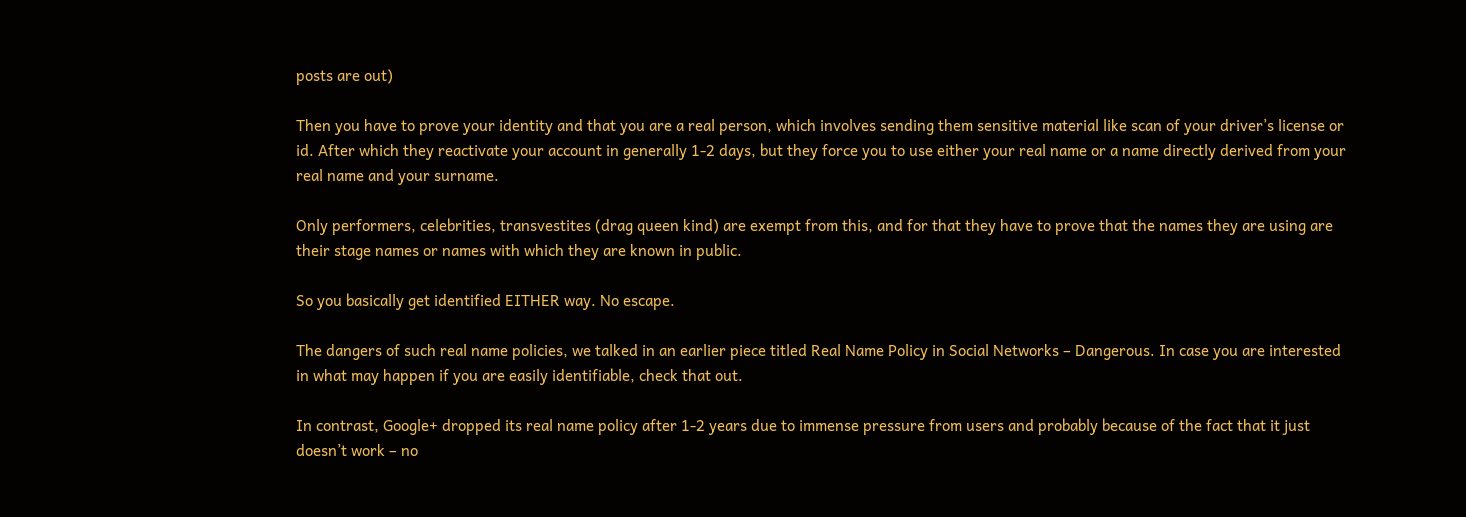posts are out)

Then you have to prove your identity and that you are a real person, which involves sending them sensitive material like scan of your driver’s license or id. After which they reactivate your account in generally 1-2 days, but they force you to use either your real name or a name directly derived from your real name and your surname.

Only performers, celebrities, transvestites (drag queen kind) are exempt from this, and for that they have to prove that the names they are using are their stage names or names with which they are known in public.

So you basically get identified EITHER way. No escape.

The dangers of such real name policies, we talked in an earlier piece titled Real Name Policy in Social Networks – Dangerous. In case you are interested in what may happen if you are easily identifiable, check that out.

In contrast, Google+ dropped its real name policy after 1-2 years due to immense pressure from users and probably because of the fact that it just doesn’t work – no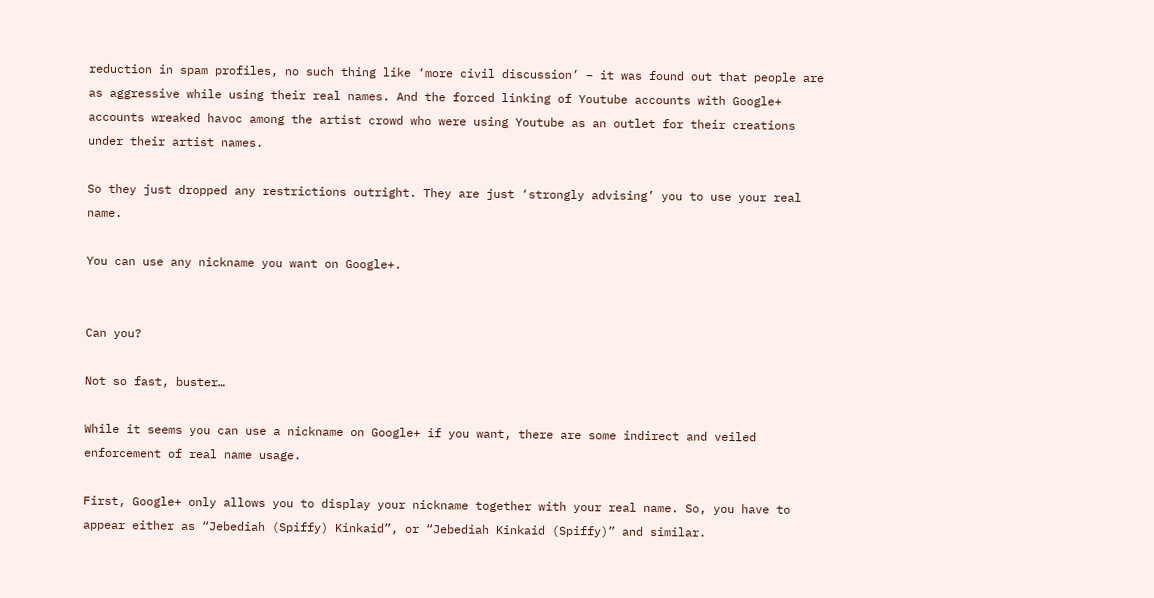reduction in spam profiles, no such thing like ‘more civil discussion’ – it was found out that people are as aggressive while using their real names. And the forced linking of Youtube accounts with Google+ accounts wreaked havoc among the artist crowd who were using Youtube as an outlet for their creations under their artist names.

So they just dropped any restrictions outright. They are just ‘strongly advising’ you to use your real name.

You can use any nickname you want on Google+.


Can you?

Not so fast, buster…

While it seems you can use a nickname on Google+ if you want, there are some indirect and veiled enforcement of real name usage.

First, Google+ only allows you to display your nickname together with your real name. So, you have to appear either as “Jebediah (Spiffy) Kinkaid”, or “Jebediah Kinkaid (Spiffy)” and similar.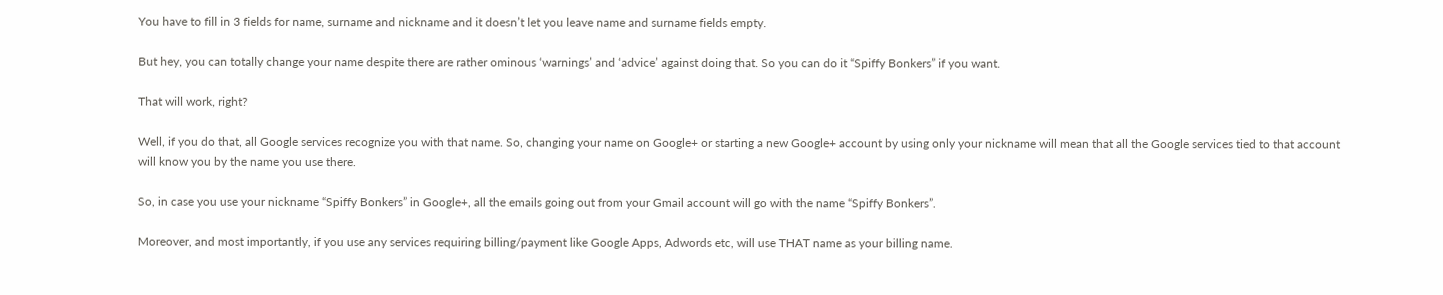You have to fill in 3 fields for name, surname and nickname and it doesn’t let you leave name and surname fields empty.

But hey, you can totally change your name despite there are rather ominous ‘warnings’ and ‘advice’ against doing that. So you can do it “Spiffy Bonkers” if you want.

That will work, right?

Well, if you do that, all Google services recognize you with that name. So, changing your name on Google+ or starting a new Google+ account by using only your nickname will mean that all the Google services tied to that account will know you by the name you use there.

So, in case you use your nickname “Spiffy Bonkers” in Google+, all the emails going out from your Gmail account will go with the name “Spiffy Bonkers”.

Moreover, and most importantly, if you use any services requiring billing/payment like Google Apps, Adwords etc, will use THAT name as your billing name.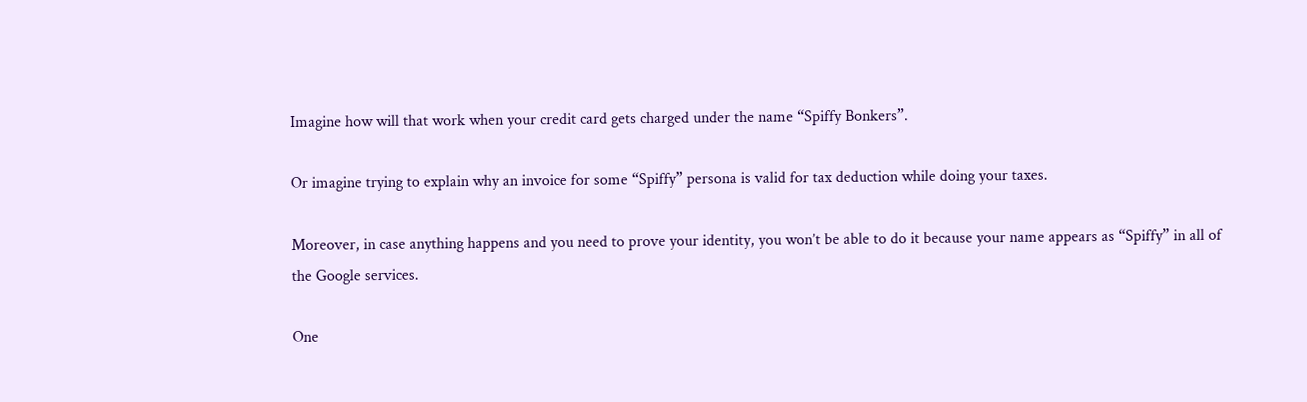Imagine how will that work when your credit card gets charged under the name “Spiffy Bonkers”.

Or imagine trying to explain why an invoice for some “Spiffy” persona is valid for tax deduction while doing your taxes.

Moreover, in case anything happens and you need to prove your identity, you won’t be able to do it because your name appears as “Spiffy” in all of the Google services.

One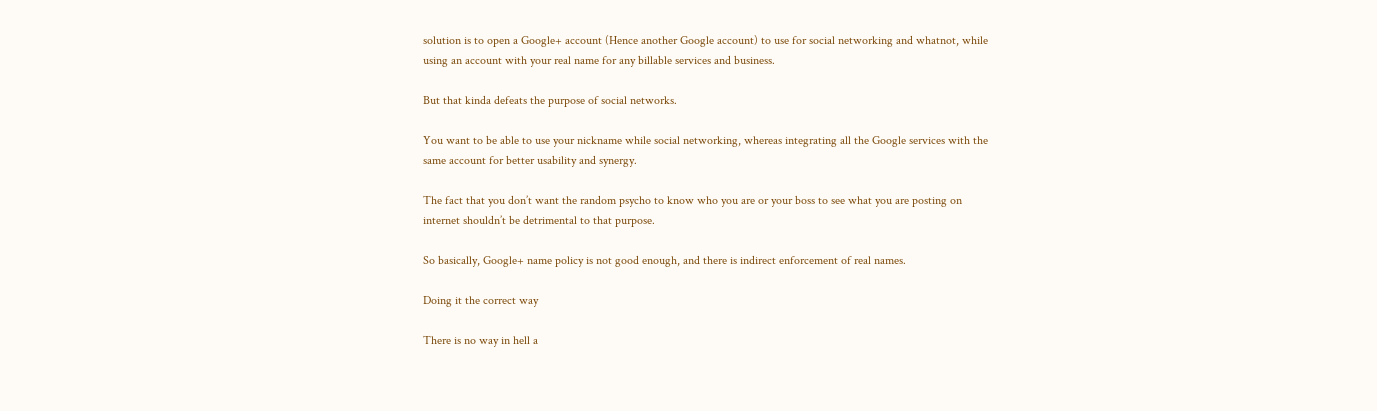solution is to open a Google+ account (Hence another Google account) to use for social networking and whatnot, while using an account with your real name for any billable services and business.

But that kinda defeats the purpose of social networks.

You want to be able to use your nickname while social networking, whereas integrating all the Google services with the same account for better usability and synergy.

The fact that you don’t want the random psycho to know who you are or your boss to see what you are posting on internet shouldn’t be detrimental to that purpose.

So basically, Google+ name policy is not good enough, and there is indirect enforcement of real names.

Doing it the correct way

There is no way in hell a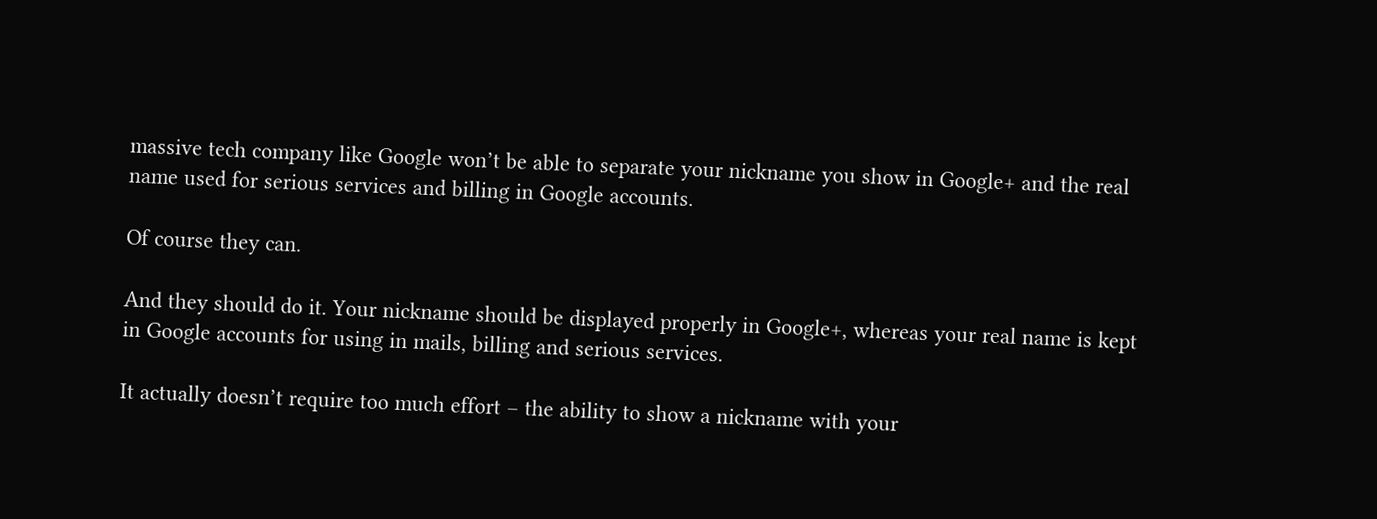massive tech company like Google won’t be able to separate your nickname you show in Google+ and the real name used for serious services and billing in Google accounts.

Of course they can.

And they should do it. Your nickname should be displayed properly in Google+, whereas your real name is kept in Google accounts for using in mails, billing and serious services.

It actually doesn’t require too much effort – the ability to show a nickname with your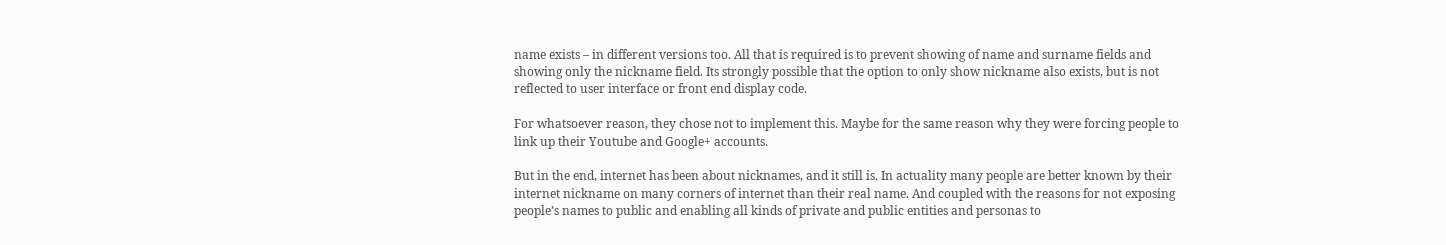name exists – in different versions too. All that is required is to prevent showing of name and surname fields and showing only the nickname field. Its strongly possible that the option to only show nickname also exists, but is not reflected to user interface or front end display code.

For whatsoever reason, they chose not to implement this. Maybe for the same reason why they were forcing people to link up their Youtube and Google+ accounts.

But in the end, internet has been about nicknames, and it still is. In actuality many people are better known by their internet nickname on many corners of internet than their real name. And coupled with the reasons for not exposing people’s names to public and enabling all kinds of private and public entities and personas to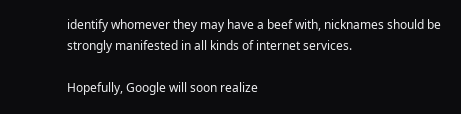identify whomever they may have a beef with, nicknames should be strongly manifested in all kinds of internet services.

Hopefully, Google will soon realize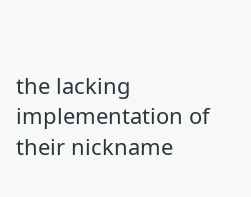the lacking implementation of their nickname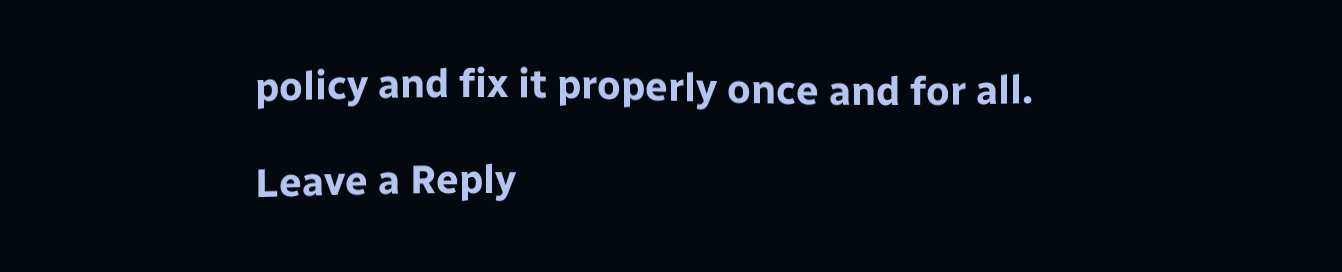policy and fix it properly once and for all.

Leave a Reply